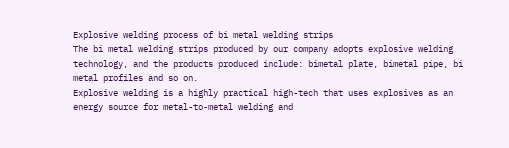Explosive welding process of bi metal welding strips
The bi metal welding strips produced by our company adopts explosive welding technology, and the products produced include: bimetal plate, bimetal pipe, bi metal profiles and so on.
Explosive welding is a highly practical high-tech that uses explosives as an energy source for metal-to-metal welding and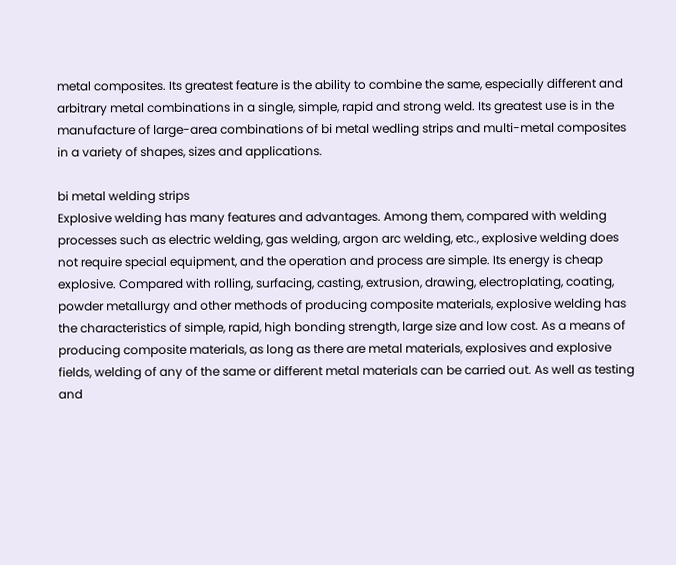metal composites. Its greatest feature is the ability to combine the same, especially different and arbitrary metal combinations in a single, simple, rapid and strong weld. Its greatest use is in the manufacture of large-area combinations of bi metal wedling strips and multi-metal composites in a variety of shapes, sizes and applications.

bi metal welding strips
Explosive welding has many features and advantages. Among them, compared with welding processes such as electric welding, gas welding, argon arc welding, etc., explosive welding does not require special equipment, and the operation and process are simple. Its energy is cheap explosive. Compared with rolling, surfacing, casting, extrusion, drawing, electroplating, coating, powder metallurgy and other methods of producing composite materials, explosive welding has the characteristics of simple, rapid, high bonding strength, large size and low cost. As a means of producing composite materials, as long as there are metal materials, explosives and explosive fields, welding of any of the same or different metal materials can be carried out. As well as testing and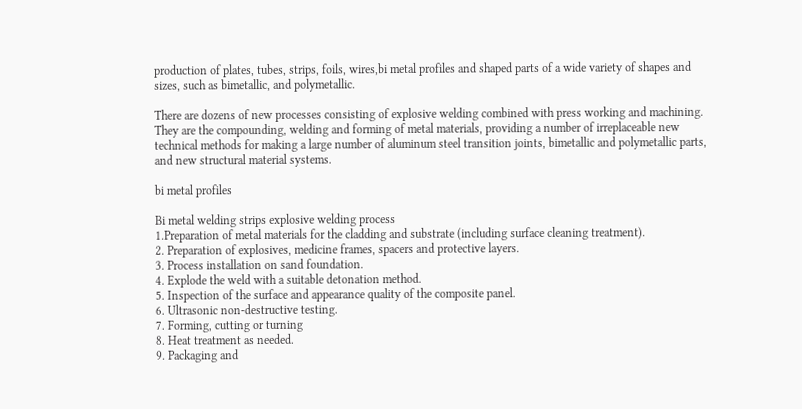production of plates, tubes, strips, foils, wires,bi metal profiles and shaped parts of a wide variety of shapes and sizes, such as bimetallic, and polymetallic.

There are dozens of new processes consisting of explosive welding combined with press working and machining. They are the compounding, welding and forming of metal materials, providing a number of irreplaceable new technical methods for making a large number of aluminum steel transition joints, bimetallic and polymetallic parts, and new structural material systems.

bi metal profiles

Bi metal welding strips explosive welding process
1.Preparation of metal materials for the cladding and substrate (including surface cleaning treatment).
2. Preparation of explosives, medicine frames, spacers and protective layers.
3. Process installation on sand foundation.
4. Explode the weld with a suitable detonation method.
5. Inspection of the surface and appearance quality of the composite panel.
6. Ultrasonic non-destructive testing.
7. Forming, cutting or turning
8. Heat treatment as needed.
9. Packaging and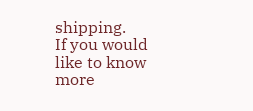shipping.
If you would like to know more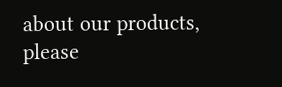about our products, please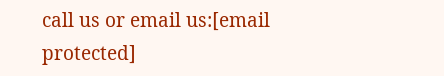call us or email us:[email protected]